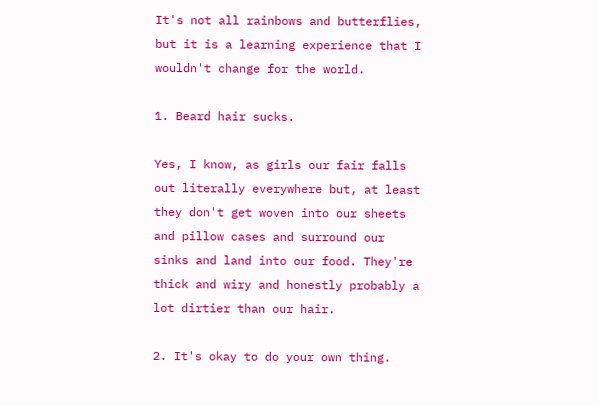It's not all rainbows and butterflies, but it is a learning experience that I wouldn't change for the world.

1. Beard hair sucks.

Yes, I know, as girls our fair falls out literally everywhere but, at least they don't get woven into our sheets and pillow cases and surround our sinks and land into our food. They're thick and wiry and honestly probably a lot dirtier than our hair.

2. It's okay to do your own thing.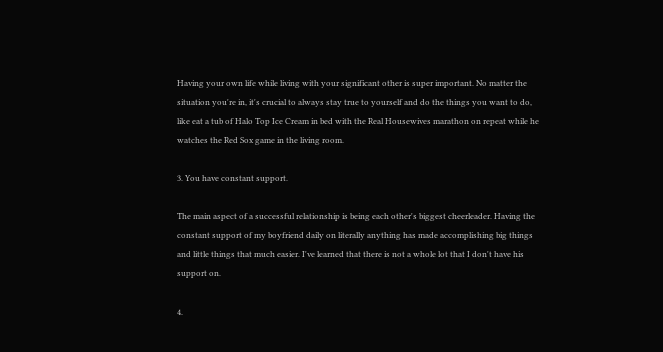Having your own life while living with your significant other is super important. No matter the situation you're in, it's crucial to always stay true to yourself and do the things you want to do, like eat a tub of Halo Top Ice Cream in bed with the Real Housewives marathon on repeat while he watches the Red Sox game in the living room.

3. You have constant support.

The main aspect of a successful relationship is being each other's biggest cheerleader. Having the constant support of my boyfriend daily on literally anything has made accomplishing big things and little things that much easier. I've learned that there is not a whole lot that I don't have his support on.

4.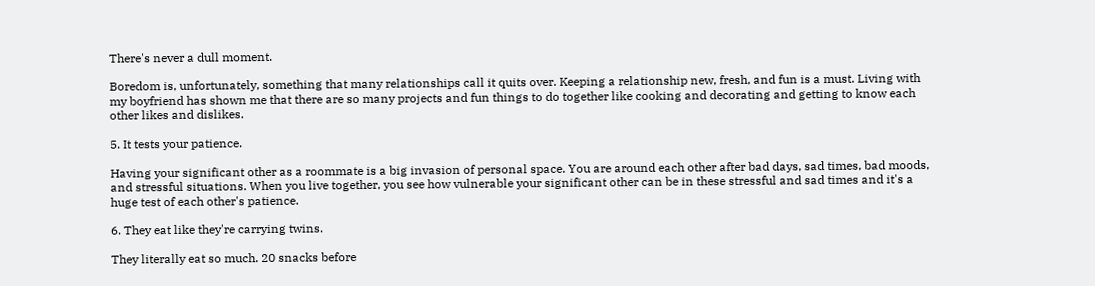There's never a dull moment.

Boredom is, unfortunately, something that many relationships call it quits over. Keeping a relationship new, fresh, and fun is a must. Living with my boyfriend has shown me that there are so many projects and fun things to do together like cooking and decorating and getting to know each other likes and dislikes.

5. It tests your patience.

Having your significant other as a roommate is a big invasion of personal space. You are around each other after bad days, sad times, bad moods, and stressful situations. When you live together, you see how vulnerable your significant other can be in these stressful and sad times and it's a huge test of each other's patience.

6. They eat like they're carrying twins.

They literally eat so much. 20 snacks before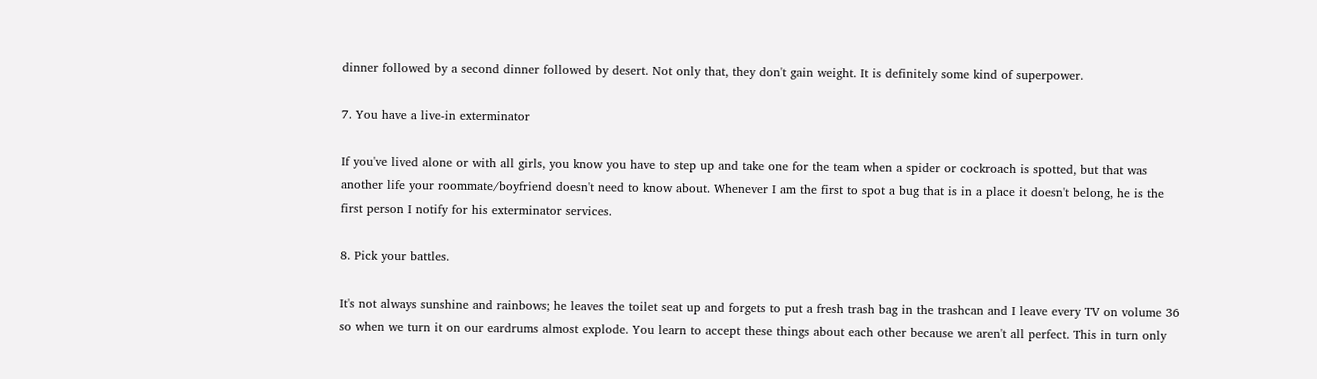dinner followed by a second dinner followed by desert. Not only that, they don't gain weight. It is definitely some kind of superpower.

7. You have a live-in exterminator

If you've lived alone or with all girls, you know you have to step up and take one for the team when a spider or cockroach is spotted, but that was another life your roommate/boyfriend doesn't need to know about. Whenever I am the first to spot a bug that is in a place it doesn't belong, he is the first person I notify for his exterminator services.

8. Pick your battles.

It's not always sunshine and rainbows; he leaves the toilet seat up and forgets to put a fresh trash bag in the trashcan and I leave every TV on volume 36 so when we turn it on our eardrums almost explode. You learn to accept these things about each other because we aren't all perfect. This in turn only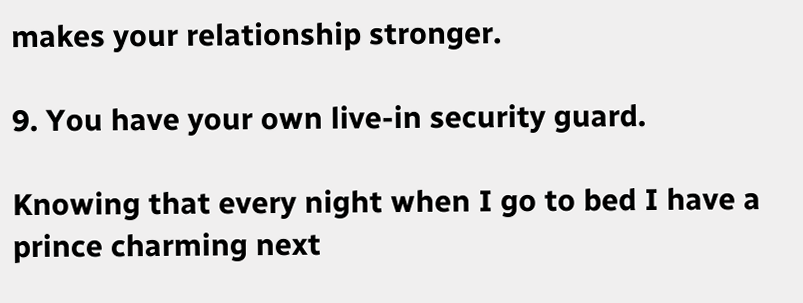makes your relationship stronger.

9. You have your own live-in security guard.

Knowing that every night when I go to bed I have a prince charming next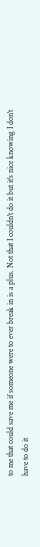to me that could save me if someone were to ever break in is a plus. Not that I couldn't do it but it's nice knowing I don't have to do it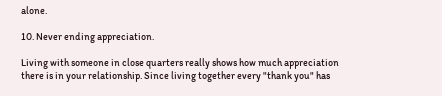alone.

10. Never ending appreciation.

Living with someone in close quarters really shows how much appreciation there is in your relationship. Since living together every "thank you" has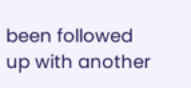been followed up with another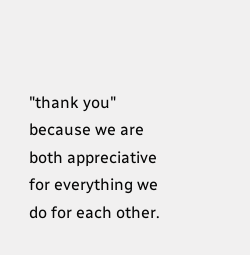"thank you" because we are both appreciative for everything we do for each other.